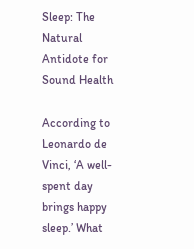Sleep: The Natural Antidote for Sound Health

According to Leonardo de Vinci, ‘A well-spent day brings happy sleep.’ What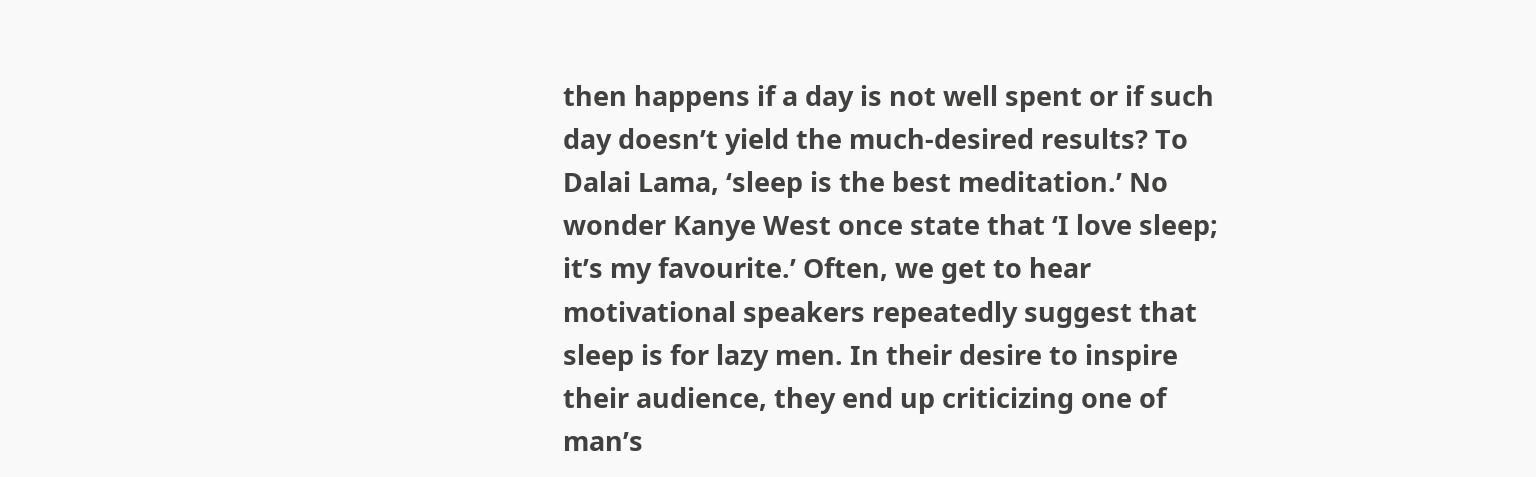then happens if a day is not well spent or if such day doesn’t yield the much-desired results? To Dalai Lama, ‘sleep is the best meditation.’ No wonder Kanye West once state that ‘I love sleep; it’s my favourite.’ Often, we get to hear motivational speakers repeatedly suggest that sleep is for lazy men. In their desire to inspire their audience, they end up criticizing one of man’s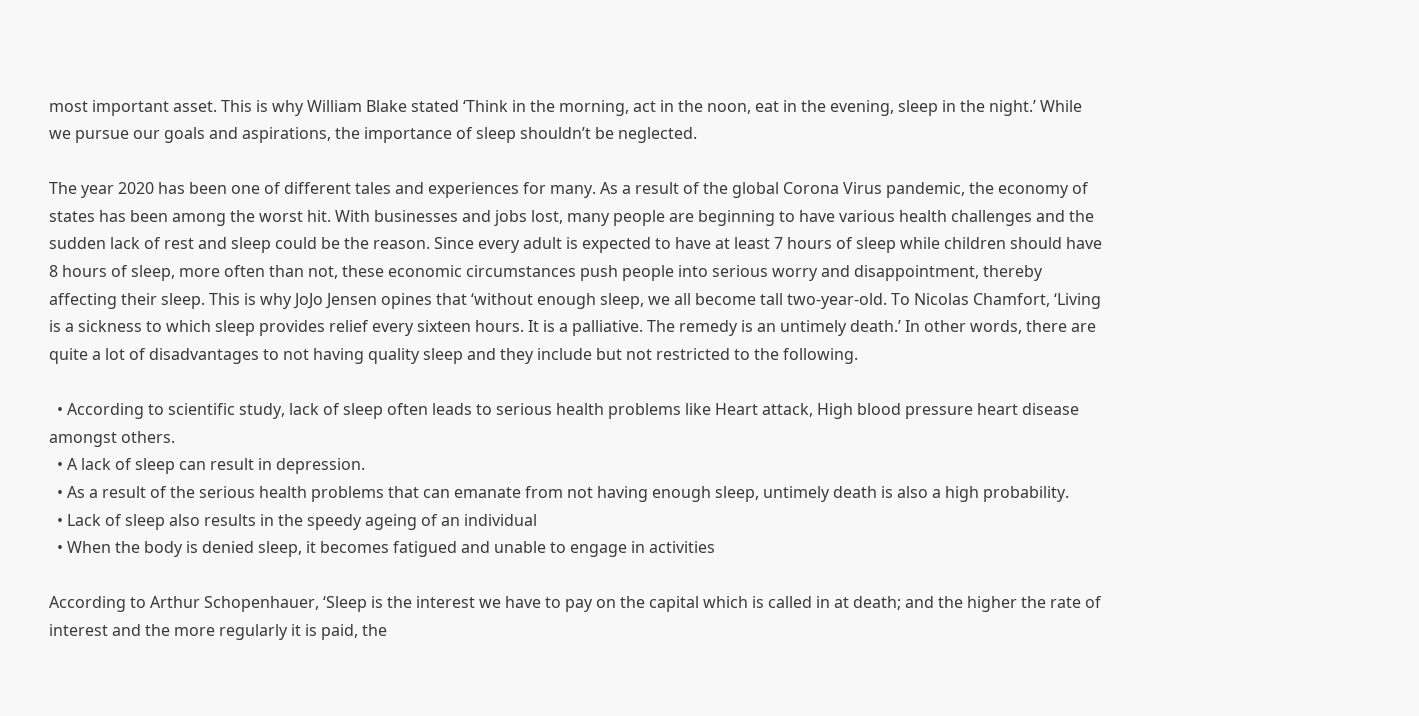most important asset. This is why William Blake stated ‘Think in the morning, act in the noon, eat in the evening, sleep in the night.’ While we pursue our goals and aspirations, the importance of sleep shouldn’t be neglected.

The year 2020 has been one of different tales and experiences for many. As a result of the global Corona Virus pandemic, the economy of states has been among the worst hit. With businesses and jobs lost, many people are beginning to have various health challenges and the sudden lack of rest and sleep could be the reason. Since every adult is expected to have at least 7 hours of sleep while children should have 8 hours of sleep, more often than not, these economic circumstances push people into serious worry and disappointment, thereby affecting their sleep. This is why JoJo Jensen opines that ‘without enough sleep, we all become tall two-year-old. To Nicolas Chamfort, ‘Living is a sickness to which sleep provides relief every sixteen hours. It is a palliative. The remedy is an untimely death.’ In other words, there are quite a lot of disadvantages to not having quality sleep and they include but not restricted to the following.

  • According to scientific study, lack of sleep often leads to serious health problems like Heart attack, High blood pressure heart disease amongst others.
  • A lack of sleep can result in depression.
  • As a result of the serious health problems that can emanate from not having enough sleep, untimely death is also a high probability.
  • Lack of sleep also results in the speedy ageing of an individual
  • When the body is denied sleep, it becomes fatigued and unable to engage in activities

According to Arthur Schopenhauer, ‘Sleep is the interest we have to pay on the capital which is called in at death; and the higher the rate of interest and the more regularly it is paid, the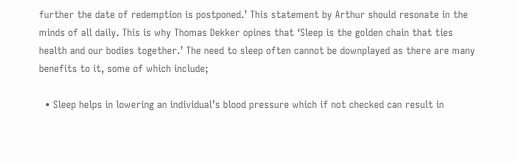further the date of redemption is postponed.’ This statement by Arthur should resonate in the minds of all daily. This is why Thomas Dekker opines that ‘Sleep is the golden chain that ties health and our bodies together.’ The need to sleep often cannot be downplayed as there are many benefits to it, some of which include;

  • Sleep helps in lowering an individual’s blood pressure which if not checked can result in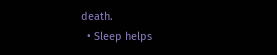death.
  • Sleep helps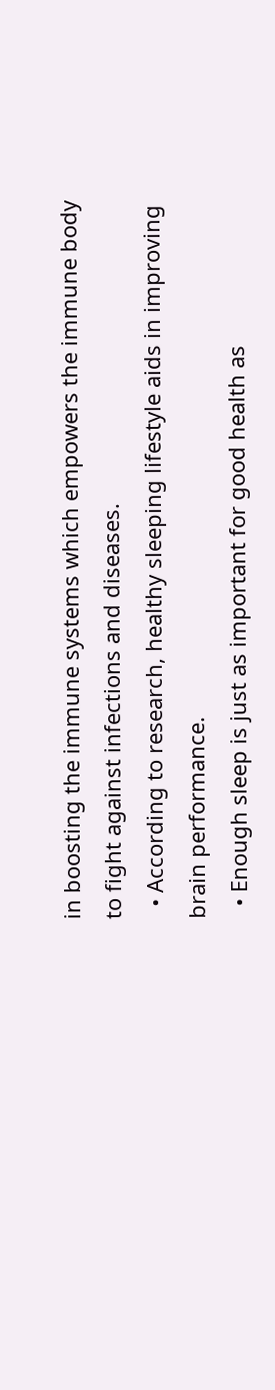in boosting the immune systems which empowers the immune body to fight against infections and diseases.
  • According to research, healthy sleeping lifestyle aids in improving brain performance.
  • Enough sleep is just as important for good health as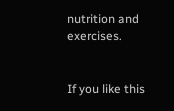nutrition and exercises.


If you like this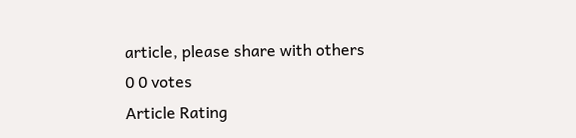article, please share with others
0 0 votes
Article Rating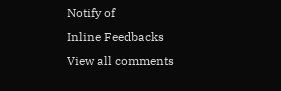Notify of
Inline Feedbacks
View all comments